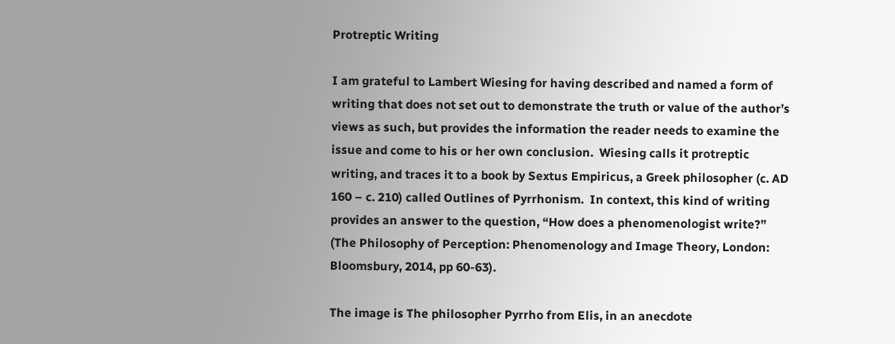Protreptic Writing

I am grateful to Lambert Wiesing for having described and named a form of writing that does not set out to demonstrate the truth or value of the author’s views as such, but provides the information the reader needs to examine the issue and come to his or her own conclusion.  Wiesing calls it protreptic writing, and traces it to a book by Sextus Empiricus, a Greek philosopher (c. AD 160 – c. 210) called Outlines of Pyrrhonism.  In context, this kind of writing provides an answer to the question, “How does a phenomenologist write?”  (The Philosophy of Perception: Phenomenology and Image Theory, London: Bloomsbury, 2014, pp 60-63).

The image is The philosopher Pyrrho from Elis, in an anecdote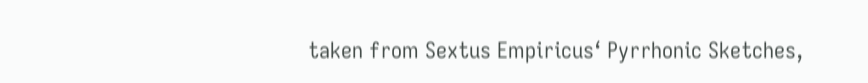taken from Sextus Empiricus‘ Pyrrhonic Sketches,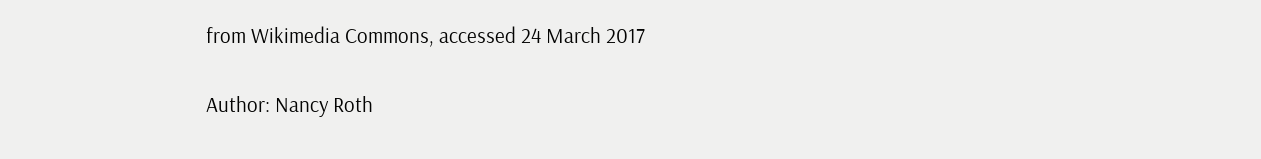from Wikimedia Commons, accessed 24 March 2017

Author: Nancy Roth